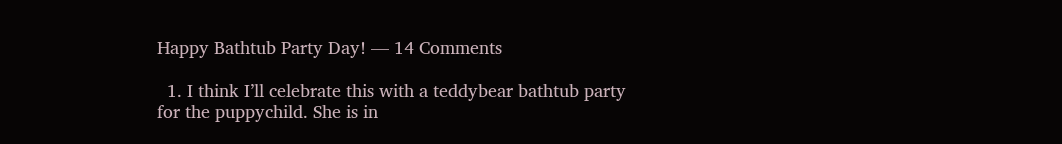Happy Bathtub Party Day! — 14 Comments

  1. I think I’ll celebrate this with a teddybear bathtub party for the puppychild. She is in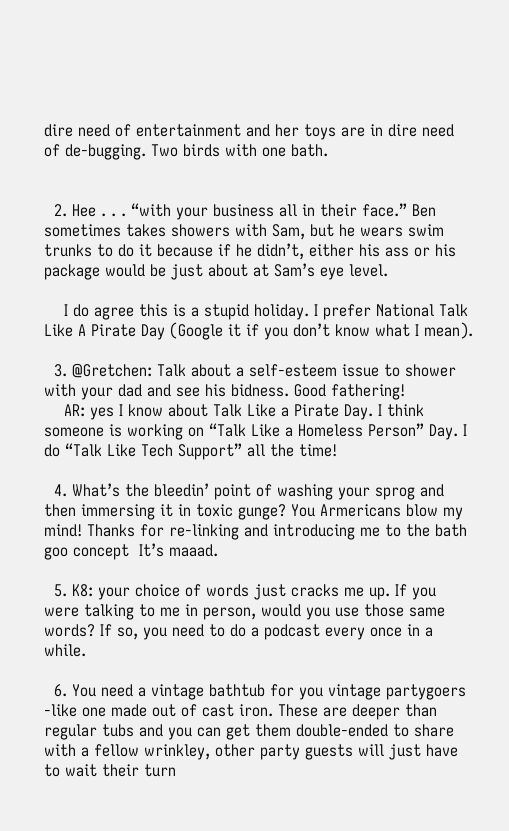dire need of entertainment and her toys are in dire need of de-bugging. Two birds with one bath.


  2. Hee . . . “with your business all in their face.” Ben sometimes takes showers with Sam, but he wears swim trunks to do it because if he didn’t, either his ass or his package would be just about at Sam’s eye level.

    I do agree this is a stupid holiday. I prefer National Talk Like A Pirate Day (Google it if you don’t know what I mean).

  3. @Gretchen: Talk about a self-esteem issue to shower with your dad and see his bidness. Good fathering!
    AR: yes I know about Talk Like a Pirate Day. I think someone is working on “Talk Like a Homeless Person” Day. I do “Talk Like Tech Support” all the time!

  4. What’s the bleedin’ point of washing your sprog and then immersing it in toxic gunge? You Armericans blow my mind! Thanks for re-linking and introducing me to the bath goo concept  It’s maaad.

  5. K8: your choice of words just cracks me up. If you were talking to me in person, would you use those same words? If so, you need to do a podcast every once in a while.

  6. You need a vintage bathtub for you vintage partygoers -like one made out of cast iron. These are deeper than regular tubs and you can get them double-ended to share with a fellow wrinkley, other party guests will just have to wait their turn